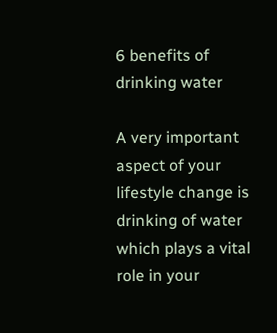6 benefits of drinking water

A very important aspect of your lifestyle change is drinking of water which plays a vital role in your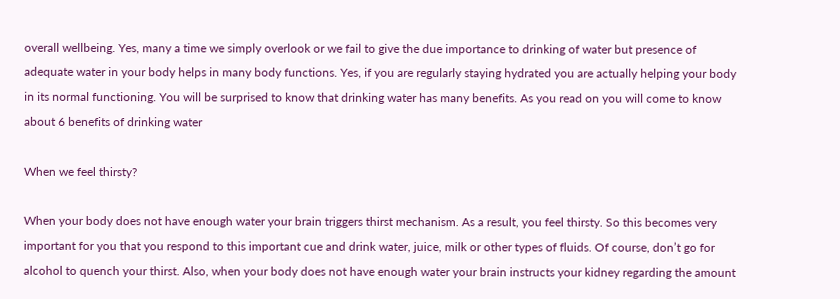overall wellbeing. Yes, many a time we simply overlook or we fail to give the due importance to drinking of water but presence of adequate water in your body helps in many body functions. Yes, if you are regularly staying hydrated you are actually helping your body in its normal functioning. You will be surprised to know that drinking water has many benefits. As you read on you will come to know about 6 benefits of drinking water

When we feel thirsty?

When your body does not have enough water your brain triggers thirst mechanism. As a result, you feel thirsty. So this becomes very important for you that you respond to this important cue and drink water, juice, milk or other types of fluids. Of course, don’t go for alcohol to quench your thirst. Also, when your body does not have enough water your brain instructs your kidney regarding the amount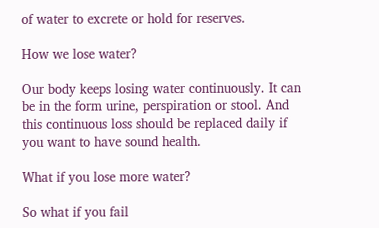of water to excrete or hold for reserves.

How we lose water?

Our body keeps losing water continuously. It can be in the form urine, perspiration or stool. And this continuous loss should be replaced daily if you want to have sound health.

What if you lose more water?

So what if you fail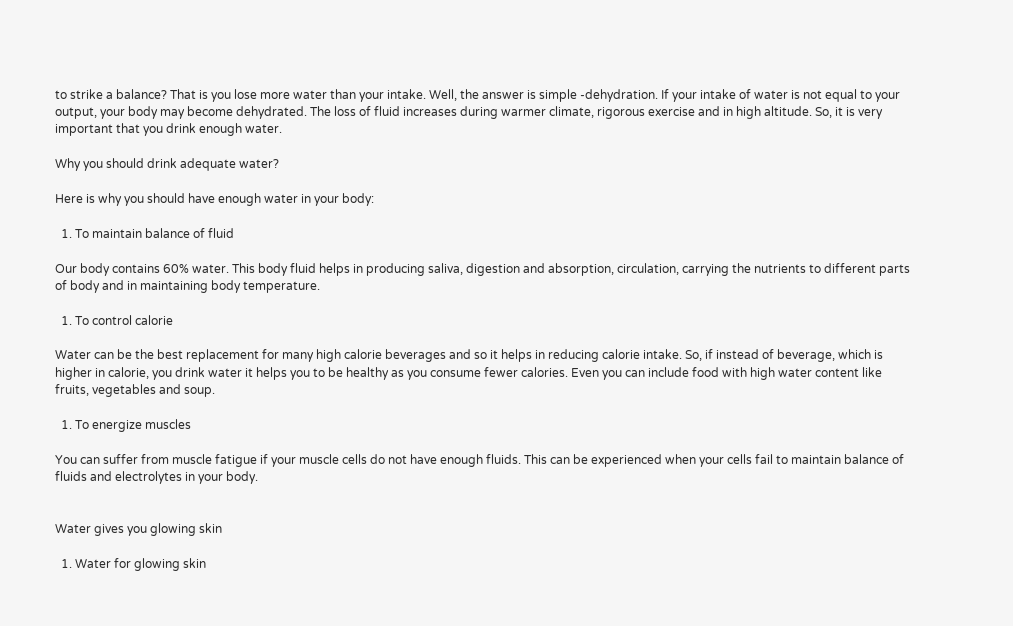to strike a balance? That is you lose more water than your intake. Well, the answer is simple -dehydration. If your intake of water is not equal to your output, your body may become dehydrated. The loss of fluid increases during warmer climate, rigorous exercise and in high altitude. So, it is very important that you drink enough water.

Why you should drink adequate water?

Here is why you should have enough water in your body:

  1. To maintain balance of fluid

Our body contains 60% water. This body fluid helps in producing saliva, digestion and absorption, circulation, carrying the nutrients to different parts of body and in maintaining body temperature.

  1. To control calorie

Water can be the best replacement for many high calorie beverages and so it helps in reducing calorie intake. So, if instead of beverage, which is higher in calorie, you drink water it helps you to be healthy as you consume fewer calories. Even you can include food with high water content like fruits, vegetables and soup.

  1. To energize muscles

You can suffer from muscle fatigue if your muscle cells do not have enough fluids. This can be experienced when your cells fail to maintain balance of fluids and electrolytes in your body.


Water gives you glowing skin

  1. Water for glowing skin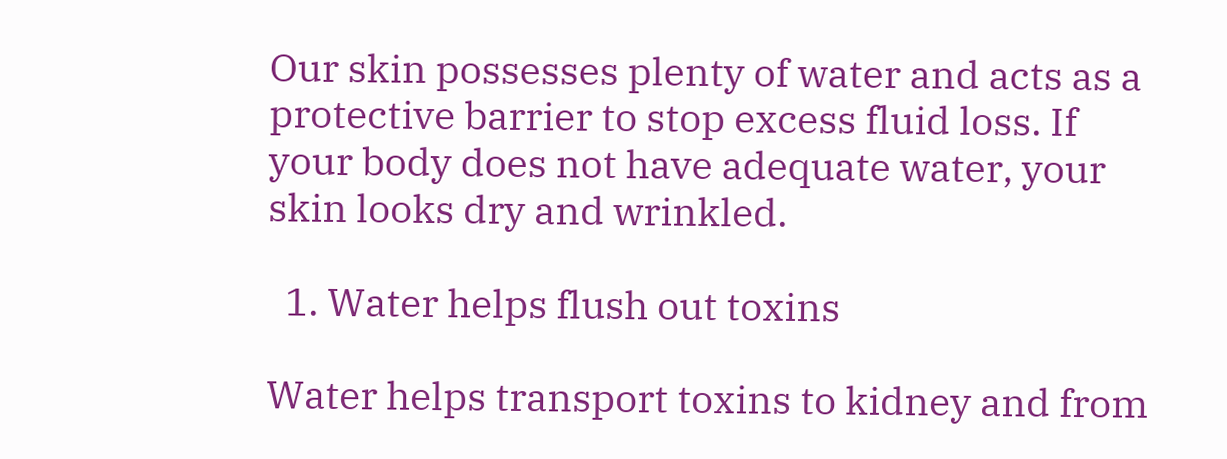Our skin possesses plenty of water and acts as a protective barrier to stop excess fluid loss. If your body does not have adequate water, your skin looks dry and wrinkled.

  1. Water helps flush out toxins

Water helps transport toxins to kidney and from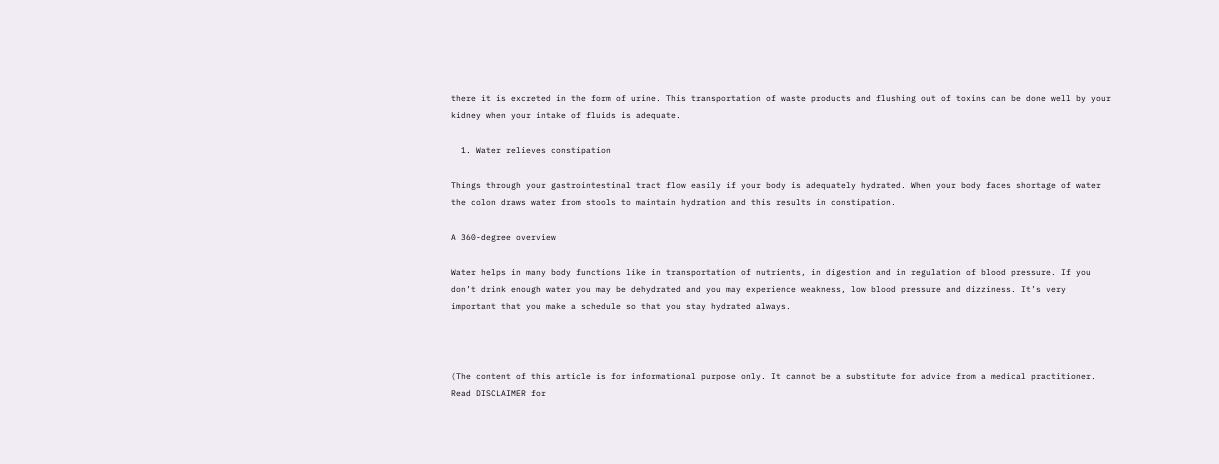there it is excreted in the form of urine. This transportation of waste products and flushing out of toxins can be done well by your kidney when your intake of fluids is adequate.

  1. Water relieves constipation

Things through your gastrointestinal tract flow easily if your body is adequately hydrated. When your body faces shortage of water the colon draws water from stools to maintain hydration and this results in constipation.

A 360-degree overview

Water helps in many body functions like in transportation of nutrients, in digestion and in regulation of blood pressure. If you don’t drink enough water you may be dehydrated and you may experience weakness, low blood pressure and dizziness. It’s very important that you make a schedule so that you stay hydrated always.



(The content of this article is for informational purpose only. It cannot be a substitute for advice from a medical practitioner. Read DISCLAIMER for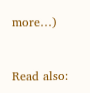more…)


Read also: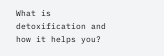What is detoxification and how it helps you?